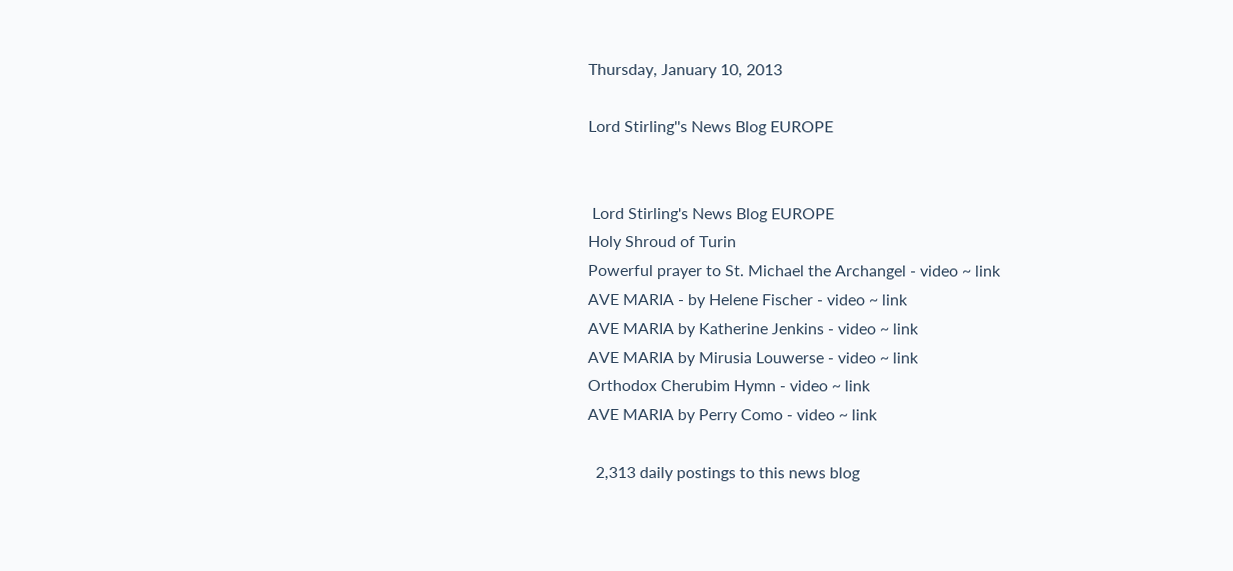Thursday, January 10, 2013

Lord Stirling''s News Blog EUROPE


 Lord Stirling's News Blog EUROPE
Holy Shroud of Turin
Powerful prayer to St. Michael the Archangel - video ~ link
AVE MARIA - by Helene Fischer - video ~ link
AVE MARIA by Katherine Jenkins - video ~ link
AVE MARIA by Mirusia Louwerse - video ~ link
Orthodox Cherubim Hymn - video ~ link
AVE MARIA by Perry Como - video ~ link

  2,313 daily postings to this news blog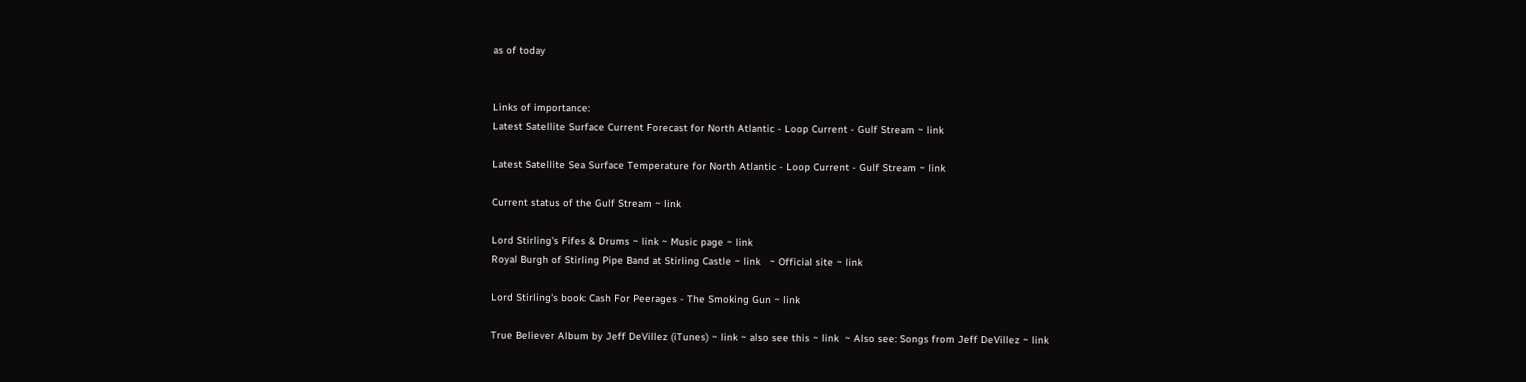as of today


Links of importance:
Latest Satellite Surface Current Forecast for North Atlantic - Loop Current - Gulf Stream ~ link

Latest Satellite Sea Surface Temperature for North Atlantic - Loop Current - Gulf Stream ~ link

Current status of the Gulf Stream ~ link

Lord Stirling's Fifes & Drums ~ link ~ Music page ~ link
Royal Burgh of Stirling Pipe Band at Stirling Castle ~ link   ~ Official site ~ link

Lord Stirling's book: Cash For Peerages - The Smoking Gun ~ link

True Believer Album by Jeff DeVillez (iTunes) ~ link ~ also see this ~ link  ~ Also see: Songs from Jeff DeVillez ~ link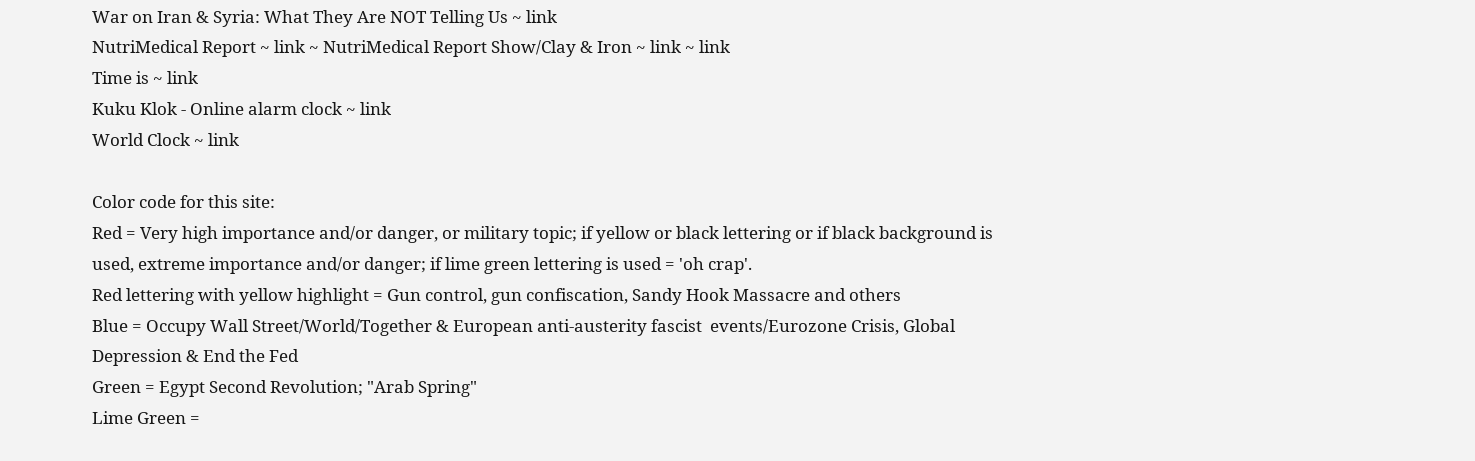War on Iran & Syria: What They Are NOT Telling Us ~ link
NutriMedical Report ~ link ~ NutriMedical Report Show/Clay & Iron ~ link ~ link
Time is ~ link
Kuku Klok - Online alarm clock ~ link
World Clock ~ link

Color code for this site:
Red = Very high importance and/or danger, or military topic; if yellow or black lettering or if black background is used, extreme importance and/or danger; if lime green lettering is used = 'oh crap'.
Red lettering with yellow highlight = Gun control, gun confiscation, Sandy Hook Massacre and others
Blue = Occupy Wall Street/World/Together & European anti-austerity fascist  events/Eurozone Crisis, Global Depression & End the Fed
Green = Egypt Second Revolution; "Arab Spring"
Lime Green =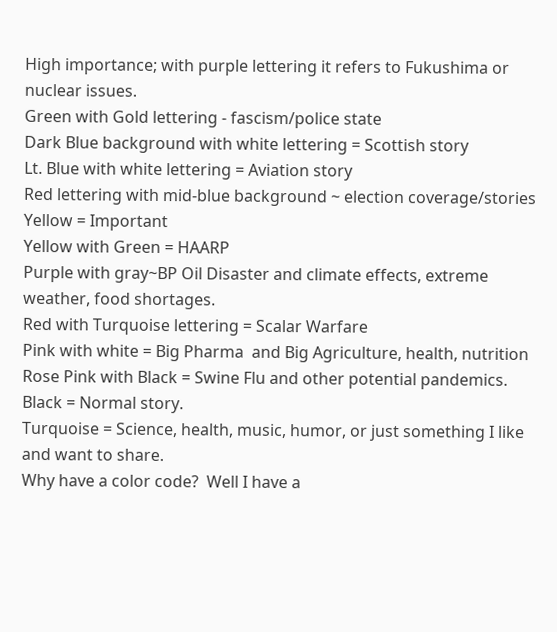High importance; with purple lettering it refers to Fukushima or nuclear issues.
Green with Gold lettering - fascism/police state
Dark Blue background with white lettering = Scottish story
Lt. Blue with white lettering = Aviation story
Red lettering with mid-blue background ~ election coverage/stories
Yellow = Important
Yellow with Green = HAARP
Purple with gray~BP Oil Disaster and climate effects, extreme weather, food shortages.
Red with Turquoise lettering = Scalar Warfare
Pink with white = Big Pharma  and Big Agriculture, health, nutrition
Rose Pink with Black = Swine Flu and other potential pandemics.
Black = Normal story.
Turquoise = Science, health, music, humor, or just something I like and want to share.
Why have a color code?  Well I have a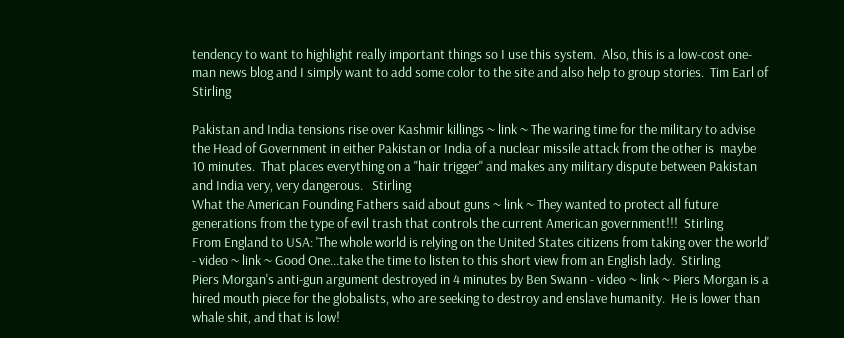tendency to want to highlight really important things so I use this system.  Also, this is a low-cost one-man news blog and I simply want to add some color to the site and also help to group stories.  Tim Earl of Stirling

Pakistan and India tensions rise over Kashmir killings ~ link ~ The waring time for the military to advise the Head of Government in either Pakistan or India of a nuclear missile attack from the other is  maybe 10 minutes.  That places everything on a "hair trigger" and makes any military dispute between Pakistan and India very, very dangerous.   Stirling
What the American Founding Fathers said about guns ~ link ~ They wanted to protect all future generations from the type of evil trash that controls the current American government!!!  Stirling
From England to USA: 'The whole world is relying on the United States citizens from taking over the world' - video ~ link ~ Good One...take the time to listen to this short view from an English lady.  Stirling
Piers Morgan's anti-gun argument destroyed in 4 minutes by Ben Swann - video ~ link ~ Piers Morgan is a hired mouth piece for the globalists, who are seeking to destroy and enslave humanity.  He is lower than whale shit, and that is low!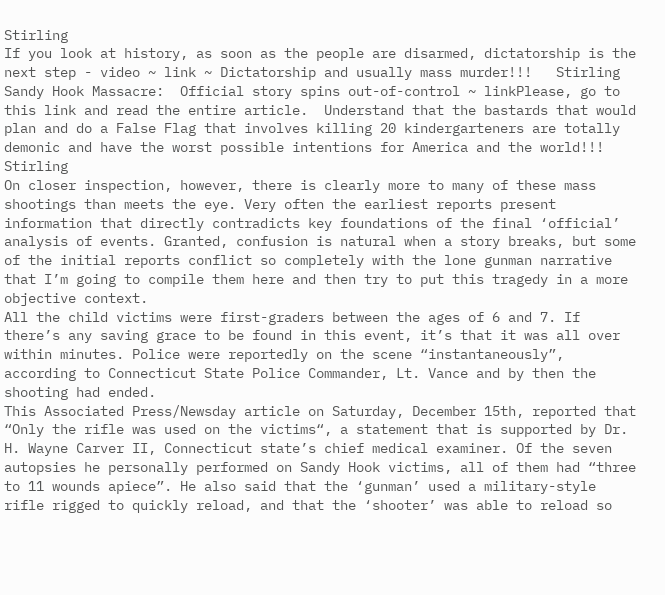Stirling
If you look at history, as soon as the people are disarmed, dictatorship is the next step - video ~ link ~ Dictatorship and usually mass murder!!!   Stirling
Sandy Hook Massacre:  Official story spins out-of-control ~ linkPlease, go to this link and read the entire article.  Understand that the bastards that would plan and do a False Flag that involves killing 20 kindergarteners are totally demonic and have the worst possible intentions for America and the world!!!   Stirling
On closer inspection, however, there is clearly more to many of these mass shootings than meets the eye. Very often the earliest reports present information that directly contradicts key foundations of the final ‘official’ analysis of events. Granted, confusion is natural when a story breaks, but some of the initial reports conflict so completely with the lone gunman narrative that I’m going to compile them here and then try to put this tragedy in a more objective context.
All the child victims were first-graders between the ages of 6 and 7. If there’s any saving grace to be found in this event, it’s that it was all over within minutes. Police were reportedly on the scene “instantaneously”, according to Connecticut State Police Commander, Lt. Vance and by then the shooting had ended.
This Associated Press/Newsday article on Saturday, December 15th, reported that “Only the rifle was used on the victims“, a statement that is supported by Dr. H. Wayne Carver II, Connecticut state’s chief medical examiner. Of the seven autopsies he personally performed on Sandy Hook victims, all of them had “three to 11 wounds apiece”. He also said that the ‘gunman’ used a military-style rifle rigged to quickly reload, and that the ‘shooter’ was able to reload so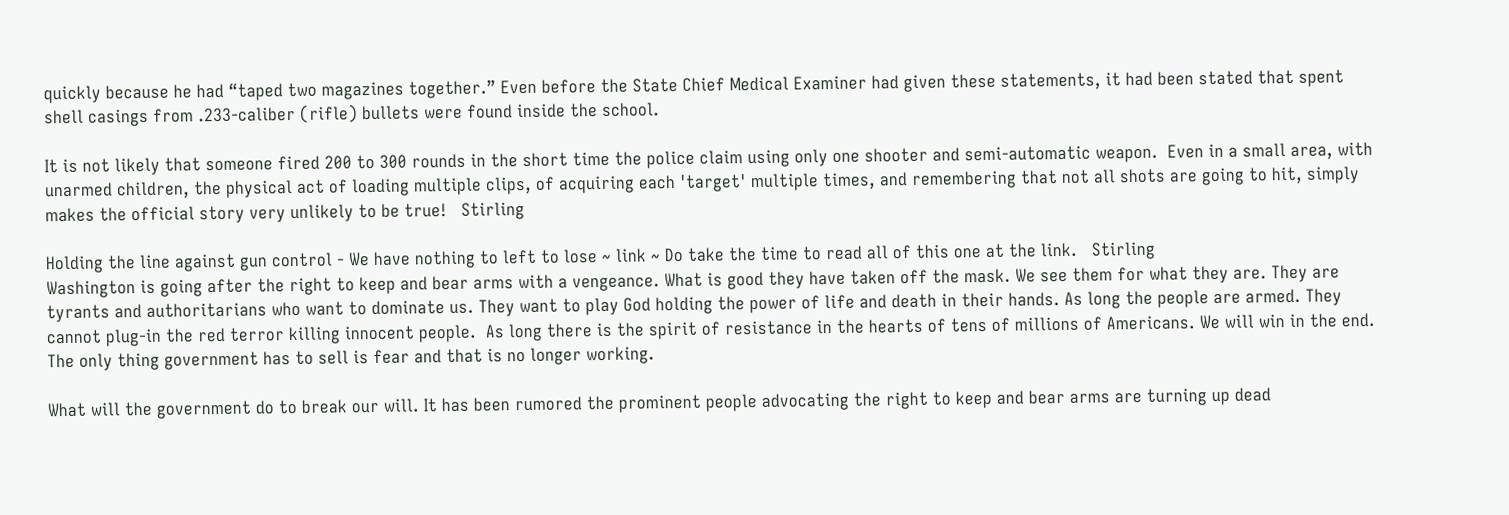quickly because he had “taped two magazines together.” Even before the State Chief Medical Examiner had given these statements, it had been stated that spent shell casings from .233-caliber (rifle) bullets were found inside the school.

It is not likely that someone fired 200 to 300 rounds in the short time the police claim using only one shooter and semi-automatic weapon.  Even in a small area, with unarmed children, the physical act of loading multiple clips, of acquiring each 'target' multiple times, and remembering that not all shots are going to hit, simply makes the official story very unlikely to be true!   Stirling

Holding the line against gun control - We have nothing to left to lose ~ link ~ Do take the time to read all of this one at the link.   Stirling
Washington is going after the right to keep and bear arms with a vengeance. What is good they have taken off the mask. We see them for what they are. They are tyrants and authoritarians who want to dominate us. They want to play God holding the power of life and death in their hands. As long the people are armed. They cannot plug-in the red terror killing innocent people.  As long there is the spirit of resistance in the hearts of tens of millions of Americans. We will win in the end. The only thing government has to sell is fear and that is no longer working.

What will the government do to break our will. It has been rumored the prominent people advocating the right to keep and bear arms are turning up dead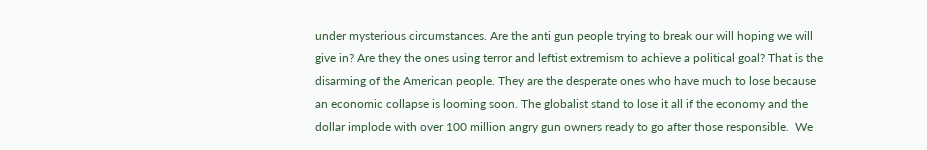under mysterious circumstances. Are the anti gun people trying to break our will hoping we will give in? Are they the ones using terror and leftist extremism to achieve a political goal? That is the disarming of the American people. They are the desperate ones who have much to lose because an economic collapse is looming soon. The globalist stand to lose it all if the economy and the dollar implode with over 100 million angry gun owners ready to go after those responsible.  We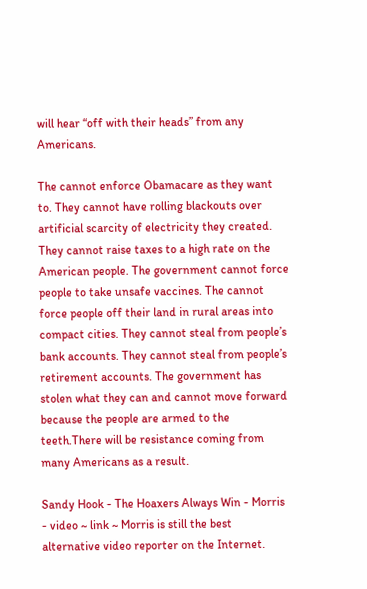will hear “off with their heads” from any Americans.

The cannot enforce Obamacare as they want to. They cannot have rolling blackouts over artificial scarcity of electricity they created. They cannot raise taxes to a high rate on the American people. The government cannot force people to take unsafe vaccines. The cannot force people off their land in rural areas into compact cities. They cannot steal from people’s bank accounts. They cannot steal from people’s retirement accounts. The government has stolen what they can and cannot move forward because the people are armed to the teeth.There will be resistance coming from many Americans as a result.

Sandy Hook - The Hoaxers Always Win - Morris - video ~ link ~ Morris is still the best alternative video reporter on the Internet.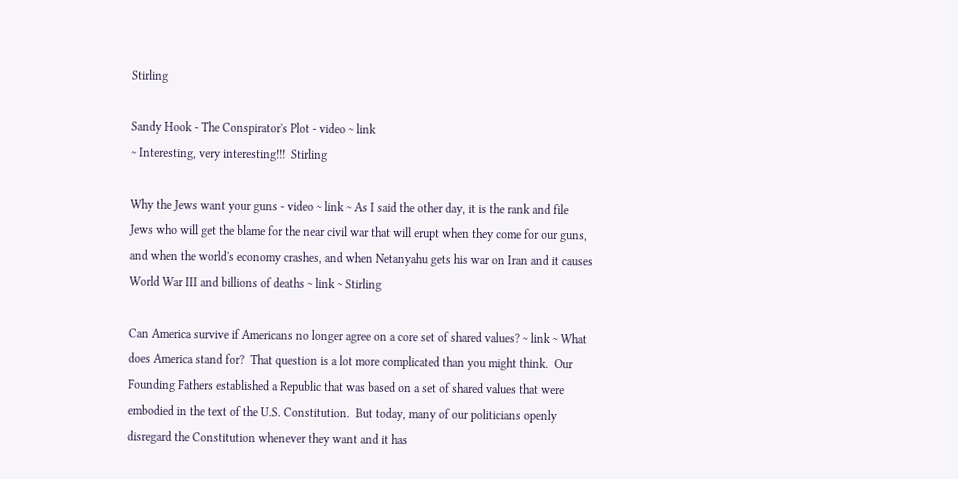Stirling

Sandy Hook - The Conspirator's Plot - video ~ link
~ Interesting, very interesting!!!  Stirling

Why the Jews want your guns - video ~ link ~ As I said the other day, it is the rank and file Jews who will get the blame for the near civil war that will erupt when they come for our guns, and when the world's economy crashes, and when Netanyahu gets his war on Iran and it causes World War III and billions of deaths ~ link ~ Stirling

Can America survive if Americans no longer agree on a core set of shared values? ~ link ~ What does America stand for?  That question is a lot more complicated than you might think.  Our Founding Fathers established a Republic that was based on a set of shared values that were embodied in the text of the U.S. Constitution.  But today, many of our politicians openly disregard the Constitution whenever they want and it has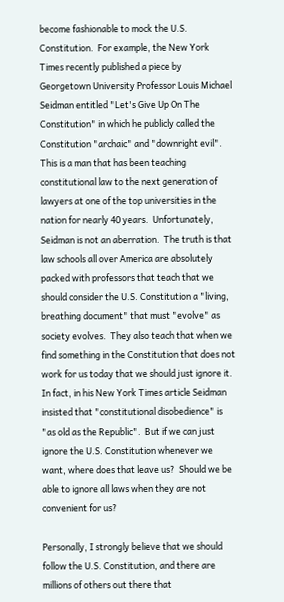become fashionable to mock the U.S. Constitution.  For example, the New York Times recently published a piece by Georgetown University Professor Louis Michael Seidman entitled "Let's Give Up On The Constitution" in which he publicly called the Constitution "archaic" and "downright evil".  This is a man that has been teaching constitutional law to the next generation of lawyers at one of the top universities in the nation for nearly 40 years.  Unfortunately, Seidman is not an aberration.  The truth is that law schools all over America are absolutely packed with professors that teach that we should consider the U.S. Constitution a "living, breathing document" that must "evolve" as society evolves.  They also teach that when we find something in the Constitution that does not work for us today that we should just ignore it.  In fact, in his New York Times article Seidman insisted that "constitutional disobedience" is "as old as the Republic".  But if we can just ignore the U.S. Constitution whenever we want, where does that leave us?  Should we be able to ignore all laws when they are not convenient for us?

Personally, I strongly believe that we should follow the U.S. Constitution, and there are millions of others out there that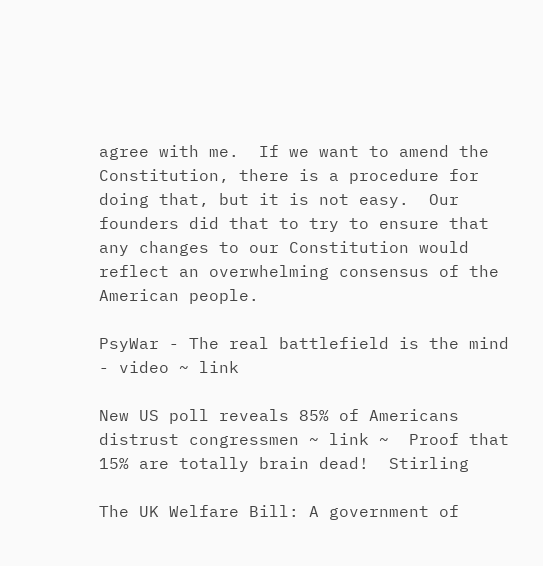agree with me.  If we want to amend the Constitution, there is a procedure for doing that, but it is not easy.  Our founders did that to try to ensure that any changes to our Constitution would reflect an overwhelming consensus of the American people.

PsyWar - The real battlefield is the mind - video ~ link

New US poll reveals 85% of Americans distrust congressmen ~ link ~  Proof that 15% are totally brain dead!  Stirling

The UK Welfare Bill: A government of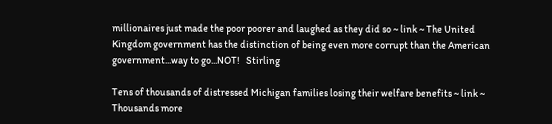millionaires just made the poor poorer and laughed as they did so ~ link ~ The United Kingdom government has the distinction of being even more corrupt than the American government...way to go...NOT!   Stirling

Tens of thousands of distressed Michigan families losing their welfare benefits ~ link ~ Thousands more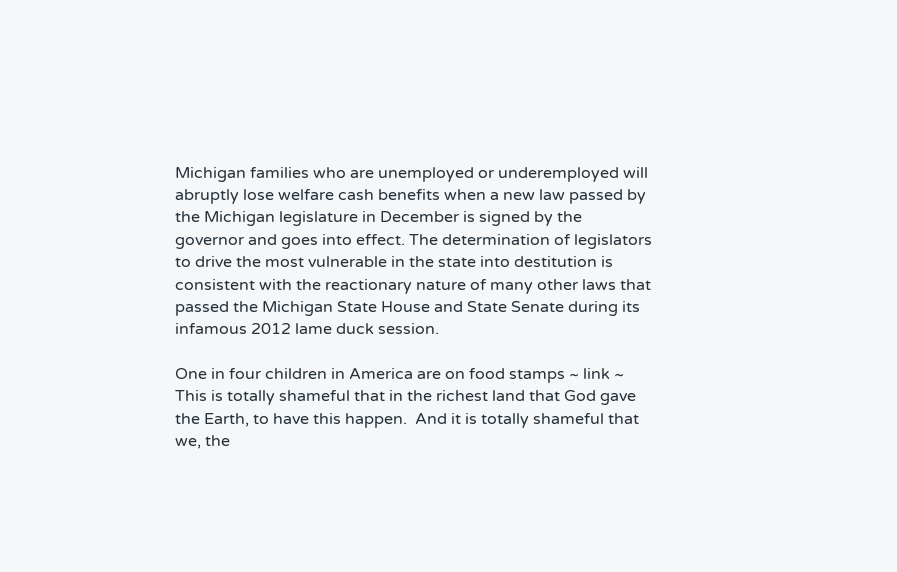Michigan families who are unemployed or underemployed will abruptly lose welfare cash benefits when a new law passed by the Michigan legislature in December is signed by the governor and goes into effect. The determination of legislators to drive the most vulnerable in the state into destitution is consistent with the reactionary nature of many other laws that passed the Michigan State House and State Senate during its infamous 2012 lame duck session.

One in four children in America are on food stamps ~ link ~ This is totally shameful that in the richest land that God gave the Earth, to have this happen.  And it is totally shameful that we, the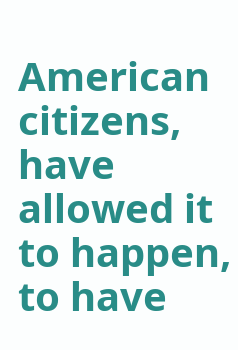American citizens, have allowed it to happen, to have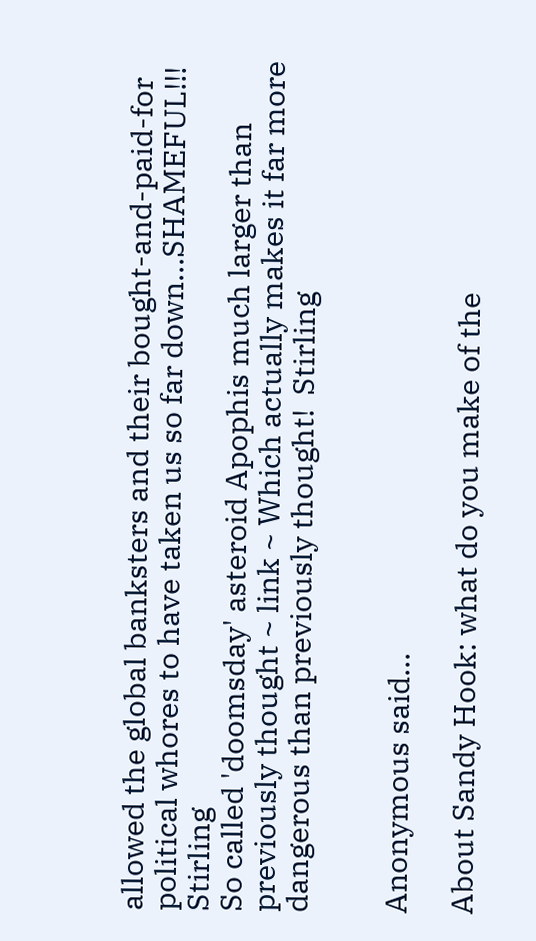allowed the global banksters and their bought-and-paid-for political whores to have taken us so far down...SHAMEFUL!!!  Stirling
So called 'doomsday' asteroid Apophis much larger than previously thought ~ link ~ Which actually makes it far more dangerous than previously thought!  Stirling


Anonymous said...

About Sandy Hook: what do you make of the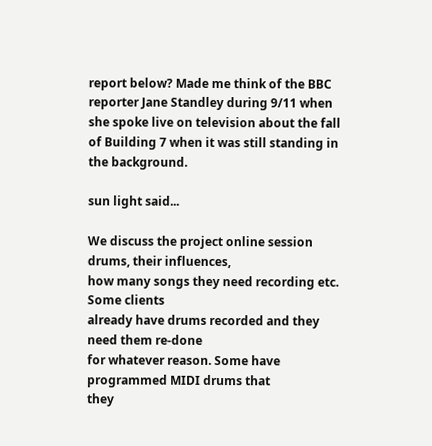report below? Made me think of the BBC reporter Jane Standley during 9/11 when she spoke live on television about the fall of Building 7 when it was still standing in the background.

sun light said...

We discuss the project online session drums, their influences,
how many songs they need recording etc. Some clients
already have drums recorded and they need them re-done
for whatever reason. Some have programmed MIDI drums that
they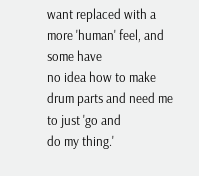want replaced with a more 'human' feel, and some have
no idea how to make drum parts and need me to just 'go and
do my thing.'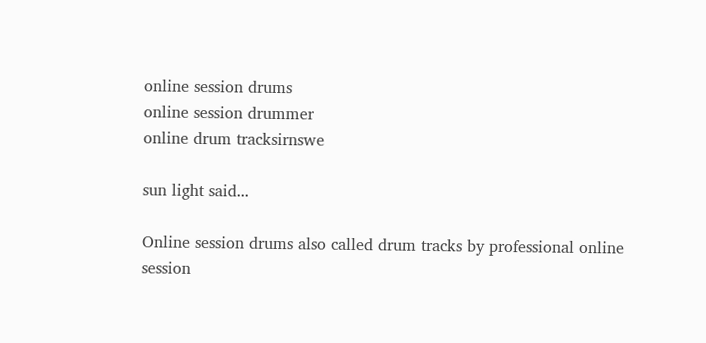online session drums
online session drummer
online drum tracksirnswe

sun light said...

Online session drums also called drum tracks by professional online
session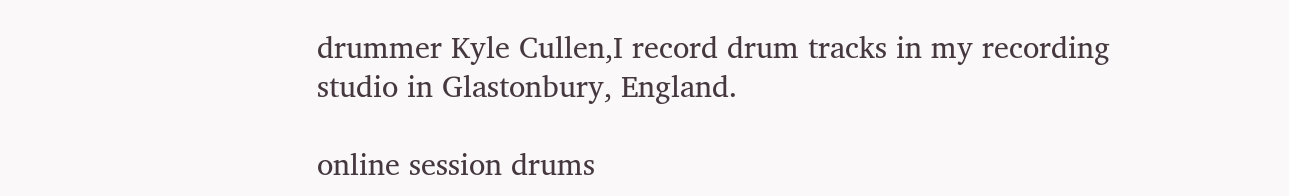drummer Kyle Cullen,I record drum tracks in my recording
studio in Glastonbury, England.

online session drums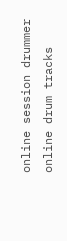online session drummer
online drum tracks